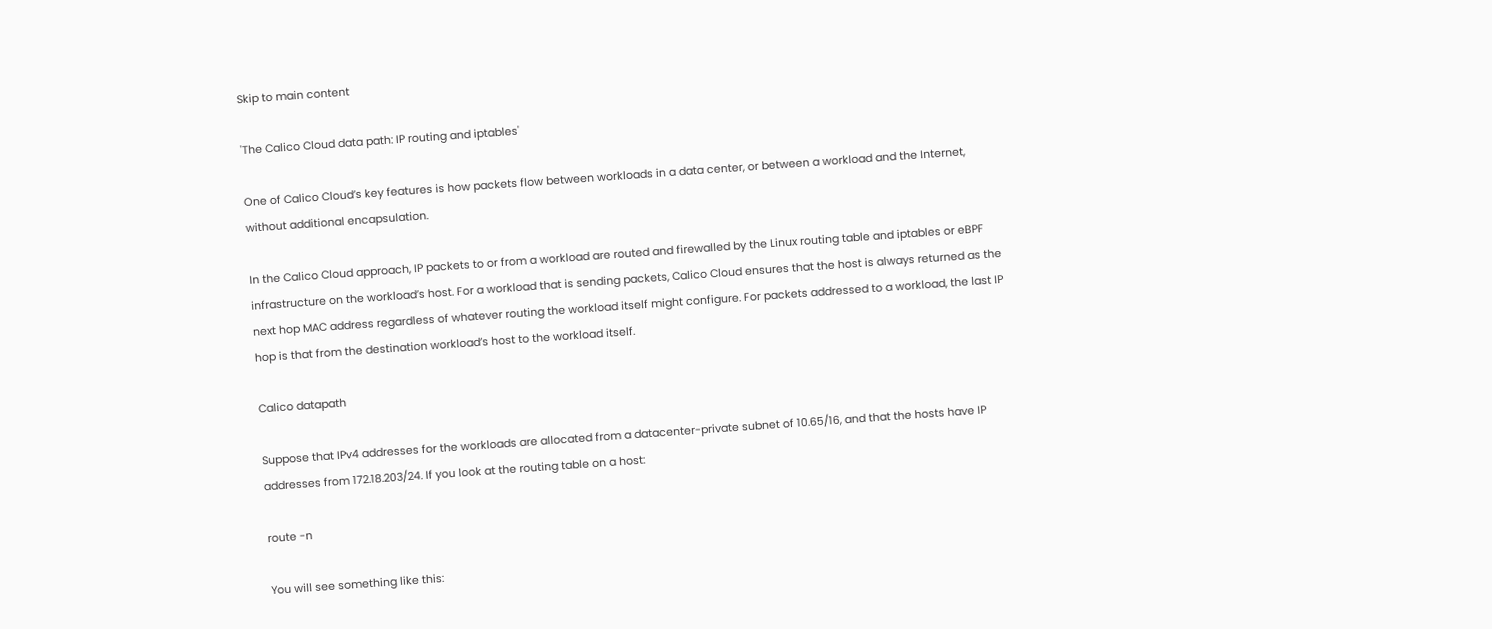Skip to main content

'The Calico Cloud data path: IP routing and iptables'

One of Calico Cloud’s key features is how packets flow between workloads in a data center, or between a workload and the Internet, without additional encapsulation.

In the Calico Cloud approach, IP packets to or from a workload are routed and firewalled by the Linux routing table and iptables or eBPF infrastructure on the workload’s host. For a workload that is sending packets, Calico Cloud ensures that the host is always returned as the next hop MAC address regardless of whatever routing the workload itself might configure. For packets addressed to a workload, the last IP hop is that from the destination workload’s host to the workload itself.

Calico datapath

Suppose that IPv4 addresses for the workloads are allocated from a datacenter-private subnet of 10.65/16, and that the hosts have IP addresses from 172.18.203/24. If you look at the routing table on a host:

route -n

You will see something like this: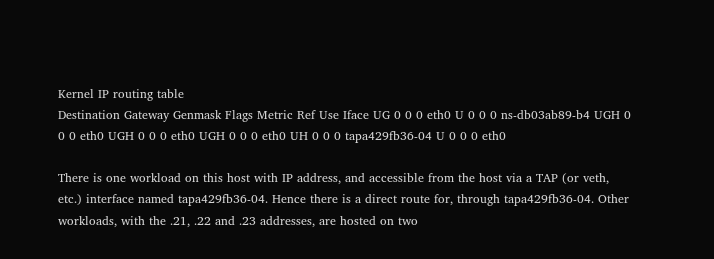Kernel IP routing table
Destination Gateway Genmask Flags Metric Ref Use Iface UG 0 0 0 eth0 U 0 0 0 ns-db03ab89-b4 UGH 0 0 0 eth0 UGH 0 0 0 eth0 UGH 0 0 0 eth0 UH 0 0 0 tapa429fb36-04 U 0 0 0 eth0

There is one workload on this host with IP address, and accessible from the host via a TAP (or veth, etc.) interface named tapa429fb36-04. Hence there is a direct route for, through tapa429fb36-04. Other workloads, with the .21, .22 and .23 addresses, are hosted on two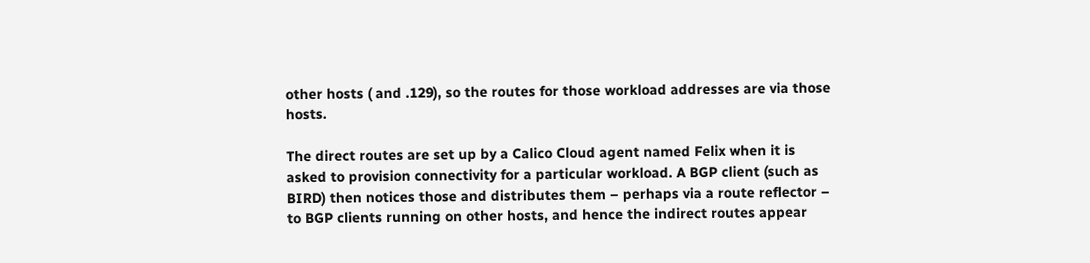other hosts ( and .129), so the routes for those workload addresses are via those hosts.

The direct routes are set up by a Calico Cloud agent named Felix when it is asked to provision connectivity for a particular workload. A BGP client (such as BIRD) then notices those and distributes them – perhaps via a route reflector – to BGP clients running on other hosts, and hence the indirect routes appear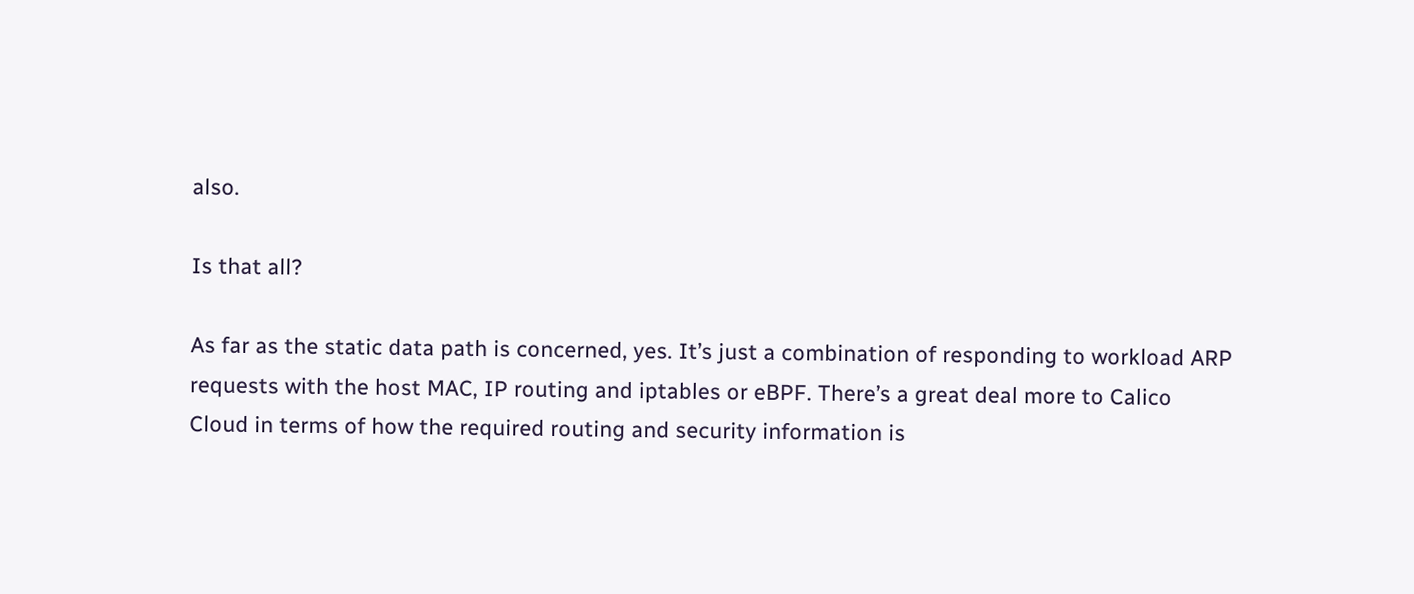also.

Is that all?

As far as the static data path is concerned, yes. It’s just a combination of responding to workload ARP requests with the host MAC, IP routing and iptables or eBPF. There’s a great deal more to Calico Cloud in terms of how the required routing and security information is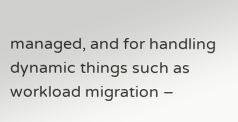managed, and for handling dynamic things such as workload migration –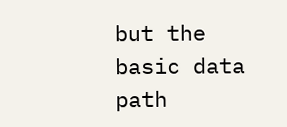but the basic data path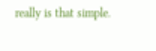really is that simple.